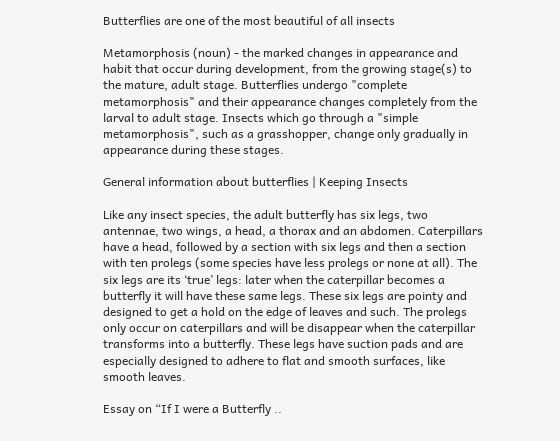Butterflies are one of the most beautiful of all insects

Metamorphosis (noun) - the marked changes in appearance and habit that occur during development, from the growing stage(s) to the mature, adult stage. Butterflies undergo "complete metamorphosis" and their appearance changes completely from the larval to adult stage. Insects which go through a "simple metamorphosis", such as a grasshopper, change only gradually in appearance during these stages.

General information about butterflies | Keeping Insects

Like any insect species, the adult butterfly has six legs, two antennae, two wings, a head, a thorax and an abdomen. Caterpillars have a head, followed by a section with six legs and then a section with ten prolegs (some species have less prolegs or none at all). The six legs are its ‘true’ legs: later when the caterpillar becomes a butterfly it will have these same legs. These six legs are pointy and designed to get a hold on the edge of leaves and such. The prolegs only occur on caterpillars and will be disappear when the caterpillar transforms into a butterfly. These legs have suction pads and are especially designed to adhere to flat and smooth surfaces, like smooth leaves.

Essay on “If I were a Butterfly ..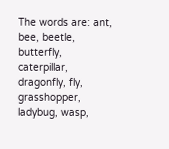The words are: ant, bee, beetle, butterfly, caterpillar, dragonfly, fly, grasshopper, ladybug, wasp,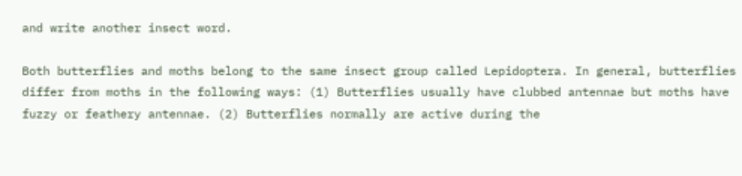and write another insect word.

Both butterflies and moths belong to the same insect group called Lepidoptera. In general, butterflies differ from moths in the following ways: (1) Butterflies usually have clubbed antennae but moths have fuzzy or feathery antennae. (2) Butterflies normally are active during the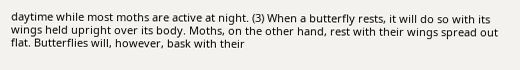daytime while most moths are active at night. (3) When a butterfly rests, it will do so with its wings held upright over its body. Moths, on the other hand, rest with their wings spread out flat. Butterflies will, however, bask with their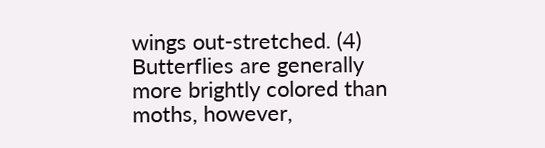wings out-stretched. (4) Butterflies are generally more brightly colored than moths, however,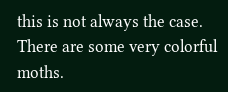this is not always the case. There are some very colorful moths.